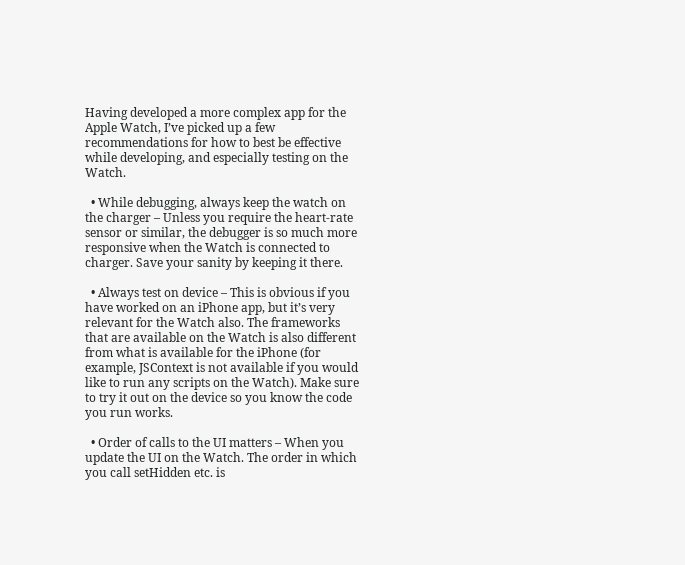Having developed a more complex app for the Apple Watch, I’ve picked up a few recommendations for how to best be effective while developing, and especially testing on the Watch.

  • While debugging, always keep the watch on the charger – Unless you require the heart-rate sensor or similar, the debugger is so much more responsive when the Watch is connected to charger. Save your sanity by keeping it there.

  • Always test on device – This is obvious if you have worked on an iPhone app, but it’s very relevant for the Watch also. The frameworks that are available on the Watch is also different from what is available for the iPhone (for example, JSContext is not available if you would like to run any scripts on the Watch). Make sure to try it out on the device so you know the code you run works.

  • Order of calls to the UI matters – When you update the UI on the Watch. The order in which you call setHidden etc. is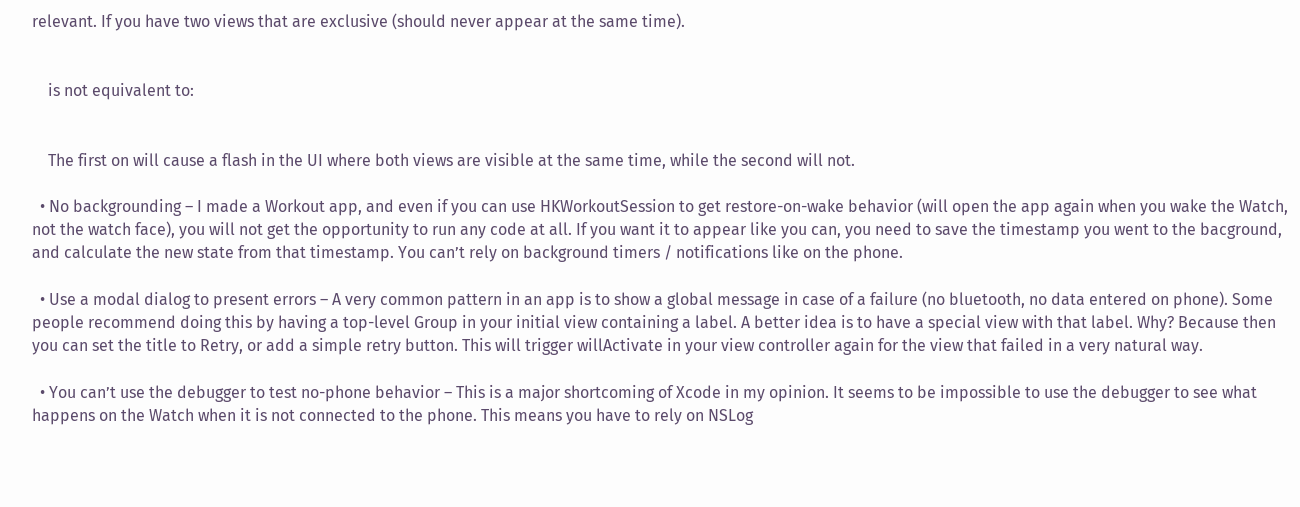relevant. If you have two views that are exclusive (should never appear at the same time).


    is not equivalent to:


    The first on will cause a flash in the UI where both views are visible at the same time, while the second will not.

  • No backgrounding – I made a Workout app, and even if you can use HKWorkoutSession to get restore-on-wake behavior (will open the app again when you wake the Watch, not the watch face), you will not get the opportunity to run any code at all. If you want it to appear like you can, you need to save the timestamp you went to the bacground, and calculate the new state from that timestamp. You can’t rely on background timers / notifications like on the phone.

  • Use a modal dialog to present errors – A very common pattern in an app is to show a global message in case of a failure (no bluetooth, no data entered on phone). Some people recommend doing this by having a top-level Group in your initial view containing a label. A better idea is to have a special view with that label. Why? Because then you can set the title to Retry, or add a simple retry button. This will trigger willActivate in your view controller again for the view that failed in a very natural way.

  • You can’t use the debugger to test no-phone behavior – This is a major shortcoming of Xcode in my opinion. It seems to be impossible to use the debugger to see what happens on the Watch when it is not connected to the phone. This means you have to rely on NSLog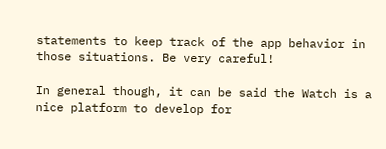statements to keep track of the app behavior in those situations. Be very careful!

In general though, it can be said the Watch is a nice platform to develop for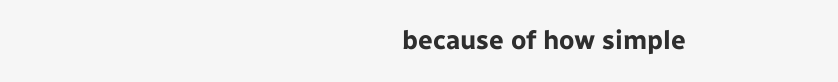because of how simple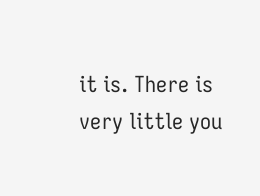it is. There is very little you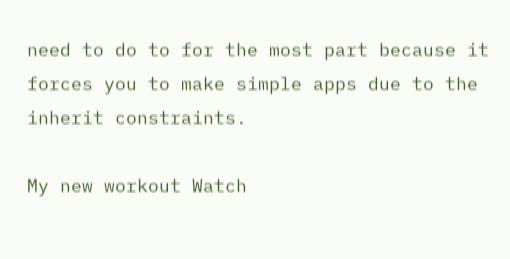need to do to for the most part because it forces you to make simple apps due to the inherit constraints.

My new workout Watch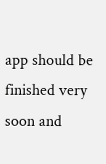app should be finished very soon and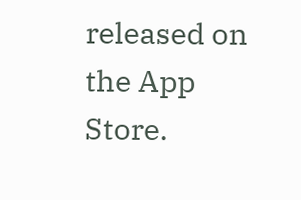released on the App Store.